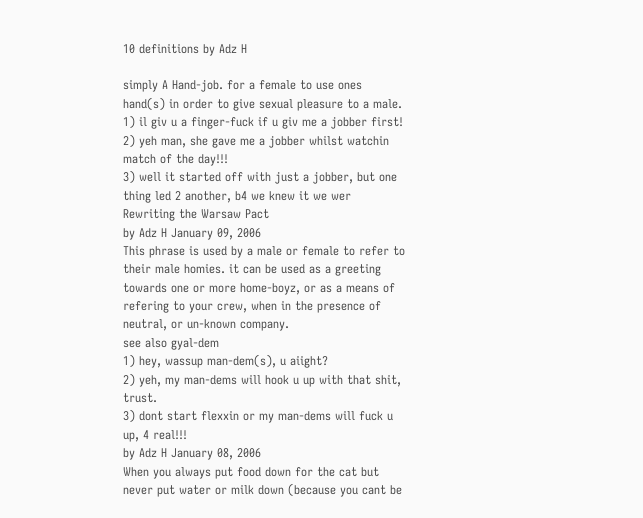10 definitions by Adz H

simply A Hand-job. for a female to use ones hand(s) in order to give sexual pleasure to a male.
1) il giv u a finger-fuck if u giv me a jobber first!
2) yeh man, she gave me a jobber whilst watchin match of the day!!!
3) well it started off with just a jobber, but one thing led 2 another, b4 we knew it we wer Rewriting the Warsaw Pact
by Adz H January 09, 2006
This phrase is used by a male or female to refer to their male homies. it can be used as a greeting towards one or more home-boyz, or as a means of refering to your crew, when in the presence of neutral, or un-known company.
see also gyal-dem
1) hey, wassup man-dem(s), u aiight?
2) yeh, my man-dems will hook u up with that shit, trust.
3) dont start flexxin or my man-dems will fuck u up, 4 real!!!
by Adz H January 08, 2006
When you always put food down for the cat but never put water or milk down (because you cant be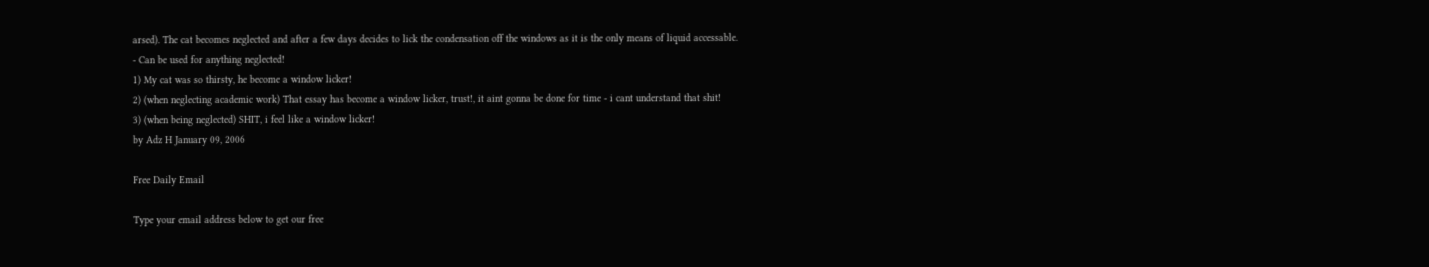arsed). The cat becomes neglected and after a few days decides to lick the condensation off the windows as it is the only means of liquid accessable.
- Can be used for anything neglected!
1) My cat was so thirsty, he become a window licker!
2) (when neglecting academic work) That essay has become a window licker, trust!, it aint gonna be done for time - i cant understand that shit!
3) (when being neglected) SHIT, i feel like a window licker!
by Adz H January 09, 2006

Free Daily Email

Type your email address below to get our free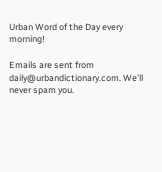Urban Word of the Day every morning!

Emails are sent from daily@urbandictionary.com. We'll never spam you.